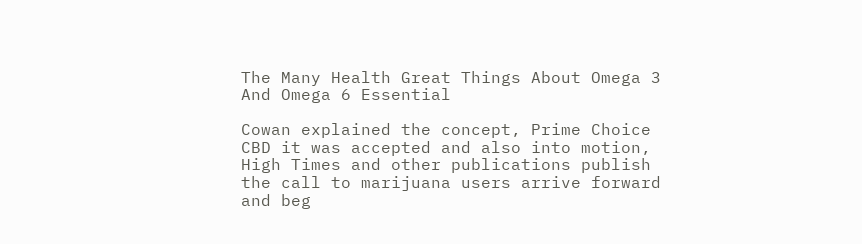The Many Health Great Things About Omega 3 And Omega 6 Essential

Cowan explained the concept, Prime Choice CBD it was accepted and also into motion, High Times and other publications publish the call to marijuana users arrive forward and beg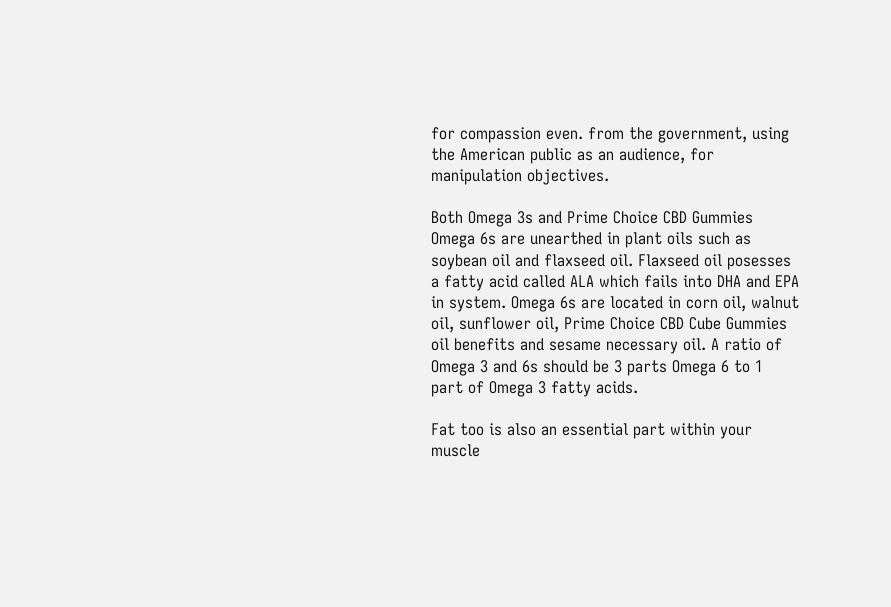for compassion even. from the government, using the American public as an audience, for manipulation objectives.

Both Omega 3s and Prime Choice CBD Gummies Omega 6s are unearthed in plant oils such as soybean oil and flaxseed oil. Flaxseed oil posesses a fatty acid called ALA which fails into DHA and EPA in system. Omega 6s are located in corn oil, walnut oil, sunflower oil, Prime Choice CBD Cube Gummies oil benefits and sesame necessary oil. A ratio of Omega 3 and 6s should be 3 parts Omega 6 to 1 part of Omega 3 fatty acids.

Fat too is also an essential part within your muscle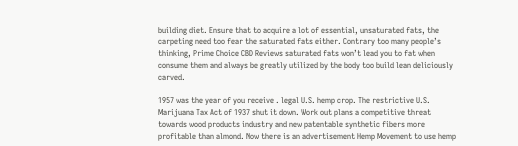building diet. Ensure that to acquire a lot of essential, unsaturated fats, the carpeting need too fear the saturated fats either. Contrary too many people’s thinking, Prime Choice CBD Reviews saturated fats won’t lead you to fat when consume them and always be greatly utilized by the body too build lean deliciously carved.

1957 was the year of you receive . legal U.S. hemp crop. The restrictive U.S. Marijuana Tax Act of 1937 shut it down. Work out plans a competitive threat towards wood products industry and new patentable synthetic fibers more profitable than almond. Now there is an advertisement Hemp Movement to use hemp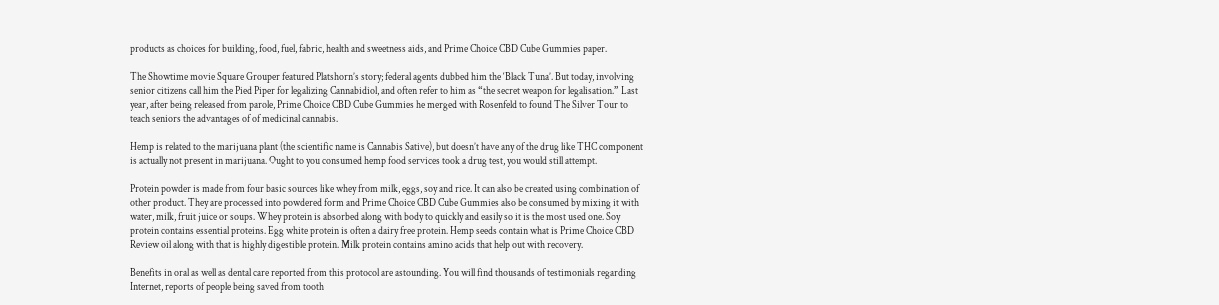products as choices for building, food, fuel, fabric, health and sweetness aids, and Prime Choice CBD Cube Gummies paper.

The Showtime movie Square Grouper featured Platshorn’s story; federal agents dubbed him the ‘Black Tuna’. But today, involving senior citizens call him the Pied Piper for legalizing Cannabidiol, and often refer to him as “the secret weapon for legalisation.” Last year, after being released from parole, Prime Choice CBD Cube Gummies he merged with Rosenfeld to found The Silver Tour to teach seniors the advantages of of medicinal cannabis.

Hemp is related to the marijuana plant (the scientific name is Cannabis Sative), but doesn’t have any of the drug like THC component is actually not present in marijuana. Ought to you consumed hemp food services took a drug test, you would still attempt.

Protein powder is made from four basic sources like whey from milk, eggs, soy and rice. It can also be created using combination of other product. They are processed into powdered form and Prime Choice CBD Cube Gummies also be consumed by mixing it with water, milk, fruit juice or soups. Whey protein is absorbed along with body to quickly and easily so it is the most used one. Soy protein contains essential proteins. Egg white protein is often a dairy free protein. Hemp seeds contain what is Prime Choice CBD Review oil along with that is highly digestible protein. Milk protein contains amino acids that help out with recovery.

Benefits in oral as well as dental care reported from this protocol are astounding. You will find thousands of testimonials regarding Internet, reports of people being saved from tooth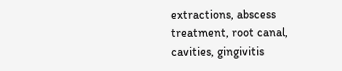extractions, abscess treatment, root canal, cavities, gingivitis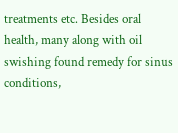treatments etc. Besides oral health, many along with oil swishing found remedy for sinus conditions,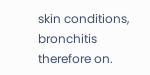skin conditions, bronchitis therefore on.